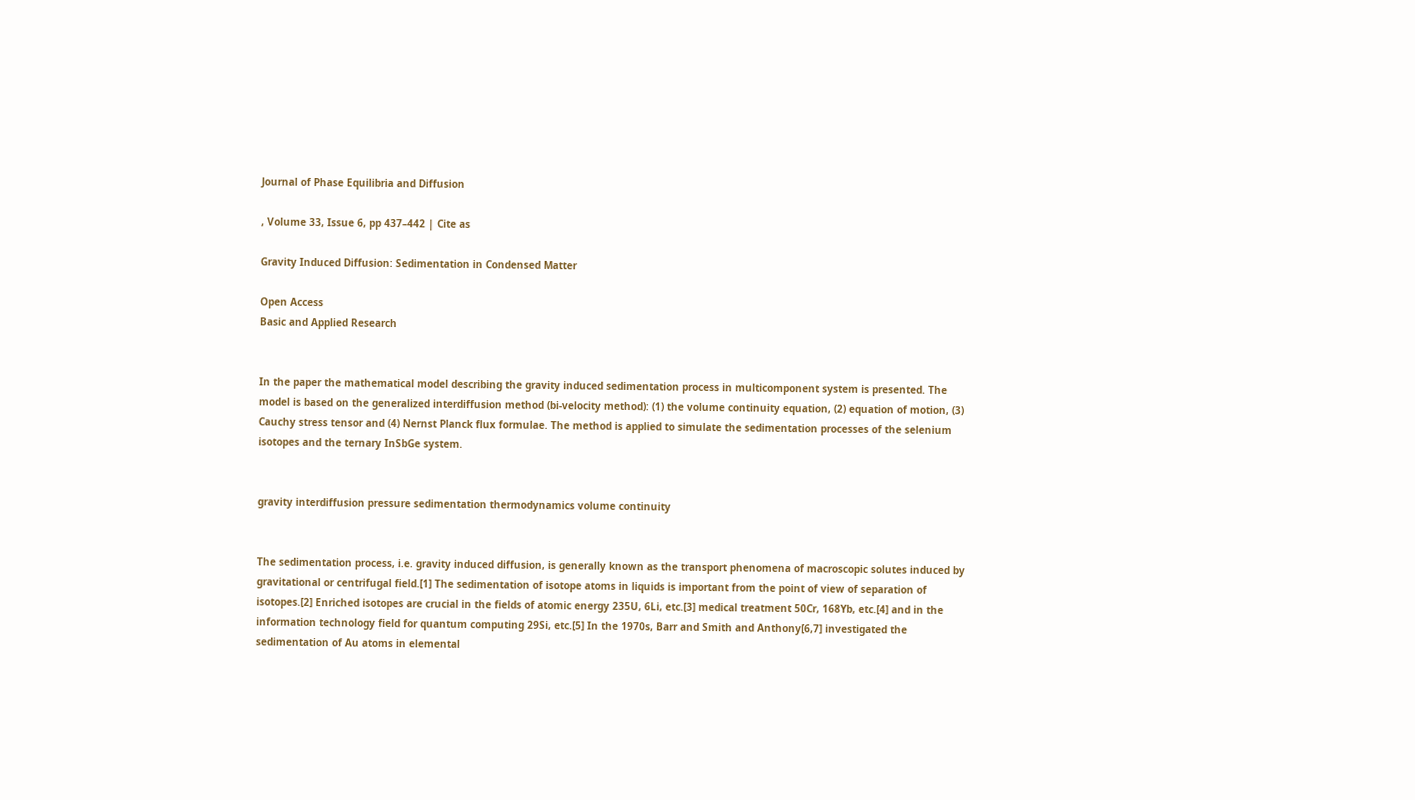Journal of Phase Equilibria and Diffusion

, Volume 33, Issue 6, pp 437–442 | Cite as

Gravity Induced Diffusion: Sedimentation in Condensed Matter

Open Access
Basic and Applied Research


In the paper the mathematical model describing the gravity induced sedimentation process in multicomponent system is presented. The model is based on the generalized interdiffusion method (bi-velocity method): (1) the volume continuity equation, (2) equation of motion, (3) Cauchy stress tensor and (4) Nernst Planck flux formulae. The method is applied to simulate the sedimentation processes of the selenium isotopes and the ternary InSbGe system.


gravity interdiffusion pressure sedimentation thermodynamics volume continuity


The sedimentation process, i.e. gravity induced diffusion, is generally known as the transport phenomena of macroscopic solutes induced by gravitational or centrifugal field.[1] The sedimentation of isotope atoms in liquids is important from the point of view of separation of isotopes.[2] Enriched isotopes are crucial in the fields of atomic energy 235U, 6Li, etc.[3] medical treatment 50Cr, 168Yb, etc.[4] and in the information technology field for quantum computing 29Si, etc.[5] In the 1970s, Barr and Smith and Anthony[6,7] investigated the sedimentation of Au atoms in elemental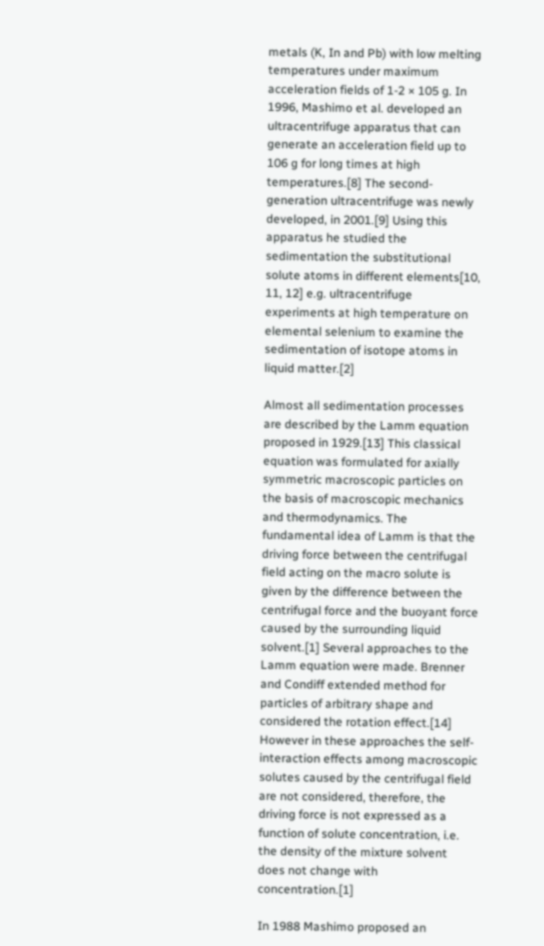metals (K, In and Pb) with low melting temperatures under maximum acceleration fields of 1-2 × 105 g. In 1996, Mashimo et al. developed an ultracentrifuge apparatus that can generate an acceleration field up to 106 g for long times at high temperatures.[8] The second-generation ultracentrifuge was newly developed, in 2001.[9] Using this apparatus he studied the sedimentation the substitutional solute atoms in different elements[10, 11, 12] e.g. ultracentrifuge experiments at high temperature on elemental selenium to examine the sedimentation of isotope atoms in liquid matter.[2]

Almost all sedimentation processes are described by the Lamm equation proposed in 1929.[13] This classical equation was formulated for axially symmetric macroscopic particles on the basis of macroscopic mechanics and thermodynamics. The fundamental idea of Lamm is that the driving force between the centrifugal field acting on the macro solute is given by the difference between the centrifugal force and the buoyant force caused by the surrounding liquid solvent.[1] Several approaches to the Lamm equation were made. Brenner and Condiff extended method for particles of arbitrary shape and considered the rotation effect.[14] However in these approaches the self-interaction effects among macroscopic solutes caused by the centrifugal field are not considered, therefore, the driving force is not expressed as a function of solute concentration, i.e. the density of the mixture solvent does not change with concentration.[1]

In 1988 Mashimo proposed an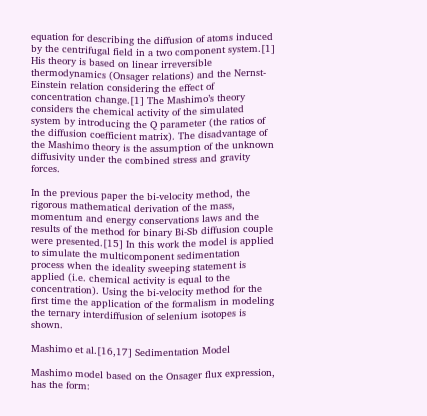equation for describing the diffusion of atoms induced by the centrifugal field in a two component system.[1] His theory is based on linear irreversible thermodynamics (Onsager relations) and the Nernst-Einstein relation considering the effect of concentration change.[1] The Mashimo’s theory considers the chemical activity of the simulated system by introducing the Q parameter (the ratios of the diffusion coefficient matrix). The disadvantage of the Mashimo theory is the assumption of the unknown diffusivity under the combined stress and gravity forces.

In the previous paper the bi-velocity method, the rigorous mathematical derivation of the mass, momentum and energy conservations laws and the results of the method for binary Bi-Sb diffusion couple were presented.[15] In this work the model is applied to simulate the multicomponent sedimentation process when the ideality sweeping statement is applied (i.e. chemical activity is equal to the concentration). Using the bi-velocity method for the first time the application of the formalism in modeling the ternary interdiffusion of selenium isotopes is shown.

Mashimo et al.[16,17] Sedimentation Model

Mashimo model based on the Onsager flux expression, has the form: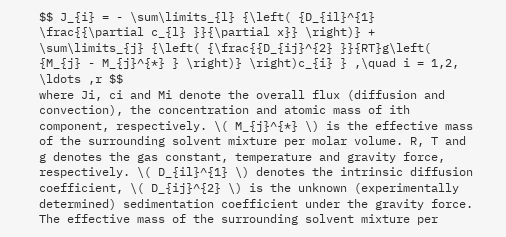$$ J_{i} = - \sum\limits_{l} {\left( {D_{il}^{1} \frac{{\partial c_{l} }}{\partial x}} \right)} + \sum\limits_{j} {\left( {\frac{{D_{ij}^{2} }}{RT}g\left( {M_{j} - M_{j}^{*} } \right)} \right)c_{i} } ,\quad i = 1,2, \ldots ,r $$
where Ji, ci and Mi denote the overall flux (diffusion and convection), the concentration and atomic mass of ith component, respectively. \( M_{j}^{*} \) is the effective mass of the surrounding solvent mixture per molar volume. R, T and g denotes the gas constant, temperature and gravity force, respectively. \( D_{il}^{1} \) denotes the intrinsic diffusion coefficient, \( D_{ij}^{2} \) is the unknown (experimentally determined) sedimentation coefficient under the gravity force.
The effective mass of the surrounding solvent mixture per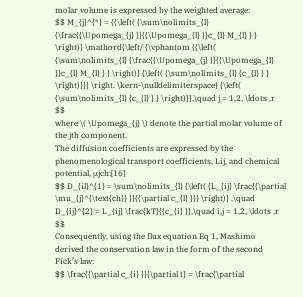molar volume is expressed by the weighted average:
$$ M_{j}^{*} = {{\left( {\sum\nolimits_{l} {\frac{{\Upomega_{j} }}{{\Upomega_{l} }}c_{l} M_{l} } } \right)} \mathord{\left/ {\vphantom {{\left( {\sum\nolimits_{l} {\frac{{\Upomega_{j} }}{{\Upomega_{l} }}c_{l} M_{l} } } \right)} {\left( {\sum\nolimits_{l} {c_{l} } } \right)}}} \right. \kern-\nulldelimiterspace} {\left( {\sum\nolimits_{l} {c_{l} } } \right)}},\quad j = 1,2, \ldots ,r $$
where \( \Upomega_{j} \) denote the partial molar volume of the jth component.
The diffusion coefficients are expressed by the phenomenological transport coefficients, Lij, and chemical potential, μjch:[16]
$$ D_{il}^{1} = \sum\nolimits_{l} {\left( {L_{ij} \frac{{\partial \mu_{j}^{\text{ch}} }}{{\partial c_{l} }}} \right)} ,\quad D_{ij}^{2} = L_{ij} \frac{kT}{{c_{i} }},\quad i,j = 1,2, \ldots ,r $$
Consequently, using the flux equation Eq 1, Mashimo derived the conservation law in the form of the second Fick’s law:
$$ \frac{{\partial c_{i} }}{\partial t} = \frac{\partial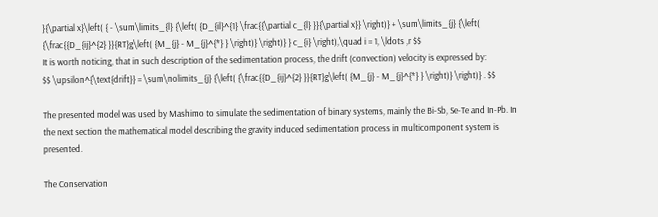}{\partial x}\left( { - \sum\limits_{l} {\left( {D_{il}^{1} \frac{{\partial c_{l} }}{\partial x}} \right)} + \sum\limits_{j} {\left( {\frac{{D_{ij}^{2} }}{RT}g\left( {M_{j} - M_{j}^{*} } \right)} \right)} } c_{i} \right),\quad i = 1, \ldots ,r $$
It is worth noticing, that in such description of the sedimentation process, the drift (convection) velocity is expressed by:
$$ \upsilon^{\text{drift}} = \sum\nolimits_{j} {\left( {\frac{{D_{ij}^{2} }}{RT}g\left( {M_{j} - M_{j}^{*} } \right)} \right)} . $$

The presented model was used by Mashimo to simulate the sedimentation of binary systems, mainly the Bi-Sb, Se-Te and In-Pb. In the next section the mathematical model describing the gravity induced sedimentation process in multicomponent system is presented.

The Conservation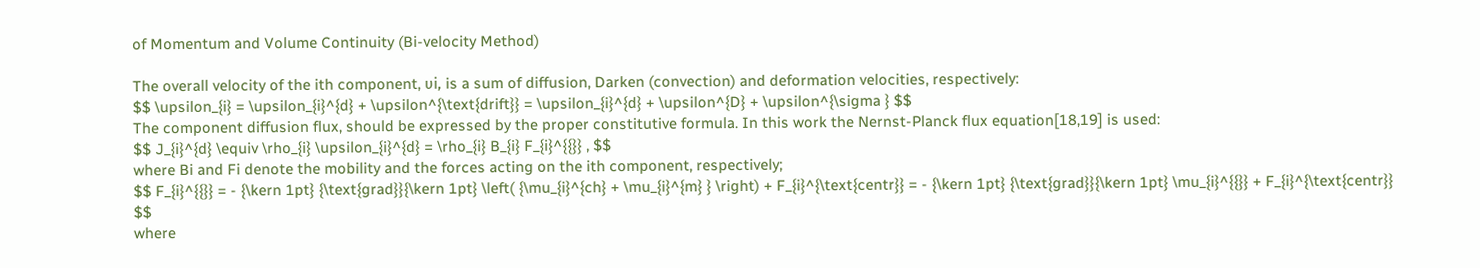of Momentum and Volume Continuity (Bi-velocity Method)

The overall velocity of the ith component, υi, is a sum of diffusion, Darken (convection) and deformation velocities, respectively:
$$ \upsilon_{i} = \upsilon_{i}^{d} + \upsilon^{\text{drift}} = \upsilon_{i}^{d} + \upsilon^{D} + \upsilon^{\sigma } $$
The component diffusion flux, should be expressed by the proper constitutive formula. In this work the Nernst-Planck flux equation[18,19] is used:
$$ J_{i}^{d} \equiv \rho_{i} \upsilon_{i}^{d} = \rho_{i} B_{i} F_{i}^{{}} , $$
where Bi and Fi denote the mobility and the forces acting on the ith component, respectively;
$$ F_{i}^{{}} = - {\kern 1pt} {\text{grad}}{\kern 1pt} \left( {\mu_{i}^{ch} + \mu_{i}^{m} } \right) + F_{i}^{\text{centr}} = - {\kern 1pt} {\text{grad}}{\kern 1pt} \mu_{i}^{{}} + F_{i}^{\text{centr}} $$
where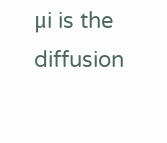μi is the diffusion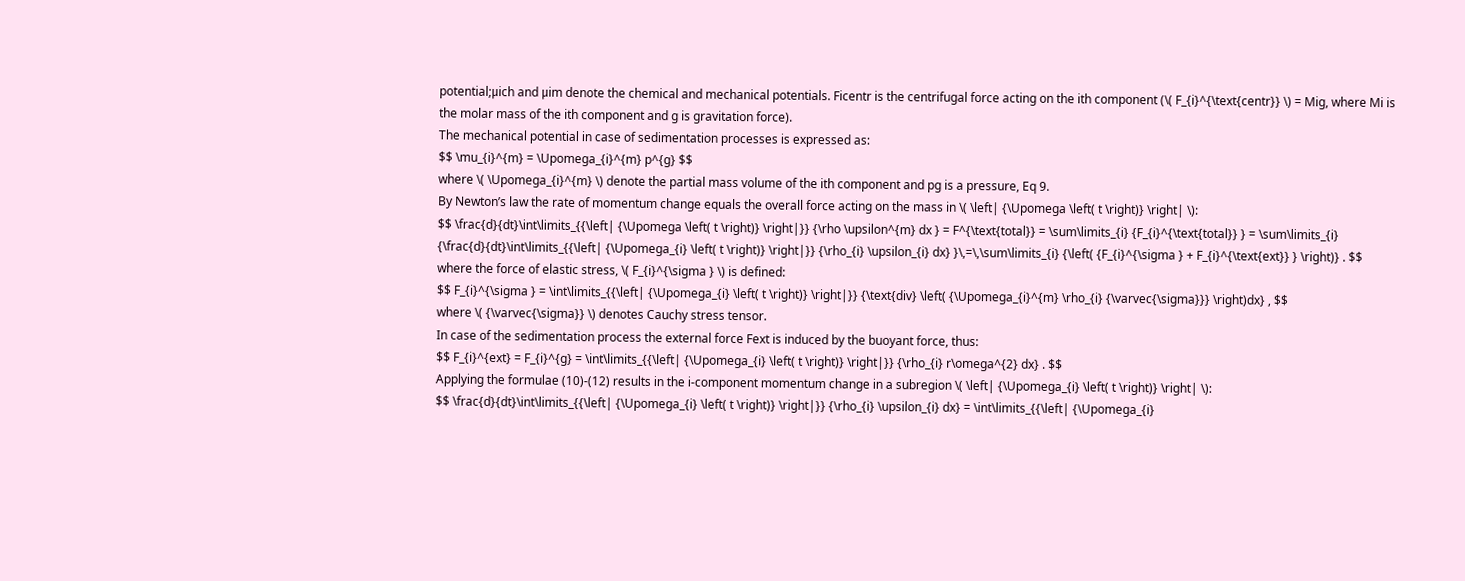potential;μich and μim denote the chemical and mechanical potentials. Ficentr is the centrifugal force acting on the ith component (\( F_{i}^{\text{centr}} \) = Mig, where Mi is the molar mass of the ith component and g is gravitation force).
The mechanical potential in case of sedimentation processes is expressed as:
$$ \mu_{i}^{m} = \Upomega_{i}^{m} p^{g} $$
where \( \Upomega_{i}^{m} \) denote the partial mass volume of the ith component and pg is a pressure, Eq 9.
By Newton’s law the rate of momentum change equals the overall force acting on the mass in \( \left| {\Upomega \left( t \right)} \right| \):
$$ \frac{d}{dt}\int\limits_{{\left| {\Upomega \left( t \right)} \right|}} {\rho \upsilon^{m} dx } = F^{\text{total}} = \sum\limits_{i} {F_{i}^{\text{total}} } = \sum\limits_{i} {\frac{d}{dt}\int\limits_{{\left| {\Upomega_{i} \left( t \right)} \right|}} {\rho_{i} \upsilon_{i} dx} }\,=\,\sum\limits_{i} {\left( {F_{i}^{\sigma } + F_{i}^{\text{ext}} } \right)} . $$
where the force of elastic stress, \( F_{i}^{\sigma } \) is defined:
$$ F_{i}^{\sigma } = \int\limits_{{\left| {\Upomega_{i} \left( t \right)} \right|}} {\text{div} \left( {\Upomega_{i}^{m} \rho_{i} {\varvec{\sigma}}} \right)dx} , $$
where \( {\varvec{\sigma}} \) denotes Cauchy stress tensor.
In case of the sedimentation process the external force Fext is induced by the buoyant force, thus:
$$ F_{i}^{ext} = F_{i}^{g} = \int\limits_{{\left| {\Upomega_{i} \left( t \right)} \right|}} {\rho_{i} r\omega^{2} dx} . $$
Applying the formulae (10)-(12) results in the i-component momentum change in a subregion \( \left| {\Upomega_{i} \left( t \right)} \right| \):
$$ \frac{d}{dt}\int\limits_{{\left| {\Upomega_{i} \left( t \right)} \right|}} {\rho_{i} \upsilon_{i} dx} = \int\limits_{{\left| {\Upomega_{i}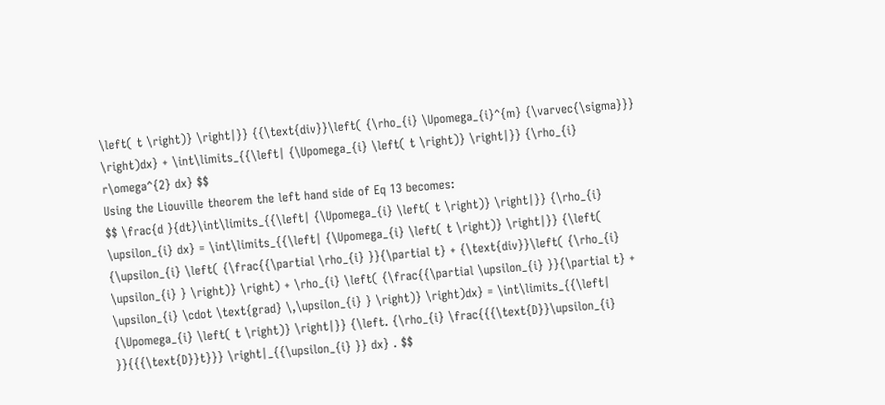\left( t \right)} \right|}} {{\text{div}}\left( {\rho_{i} \Upomega_{i}^{m} {\varvec{\sigma}}} \right)dx} + \int\limits_{{\left| {\Upomega_{i} \left( t \right)} \right|}} {\rho_{i} r\omega^{2} dx} $$
Using the Liouville theorem the left hand side of Eq 13 becomes:
$$ \frac{d }{dt}\int\limits_{{\left| {\Upomega_{i} \left( t \right)} \right|}} {\rho_{i} \upsilon_{i} dx} = \int\limits_{{\left| {\Upomega_{i} \left( t \right)} \right|}} {\left( {\upsilon_{i} \left( {\frac{{\partial \rho_{i} }}{\partial t} + {\text{div}}\left( {\rho_{i} \upsilon_{i} } \right)} \right) + \rho_{i} \left( {\frac{{\partial \upsilon_{i} }}{\partial t} + \upsilon_{i} \cdot \text{grad} \,\upsilon_{i} } \right)} \right)dx} = \int\limits_{{\left| {\Upomega_{i} \left( t \right)} \right|}} {\left. {\rho_{i} \frac{{{\text{D}}\upsilon_{i} }}{{{\text{D}}t}}} \right|_{{\upsilon_{i} }} dx} . $$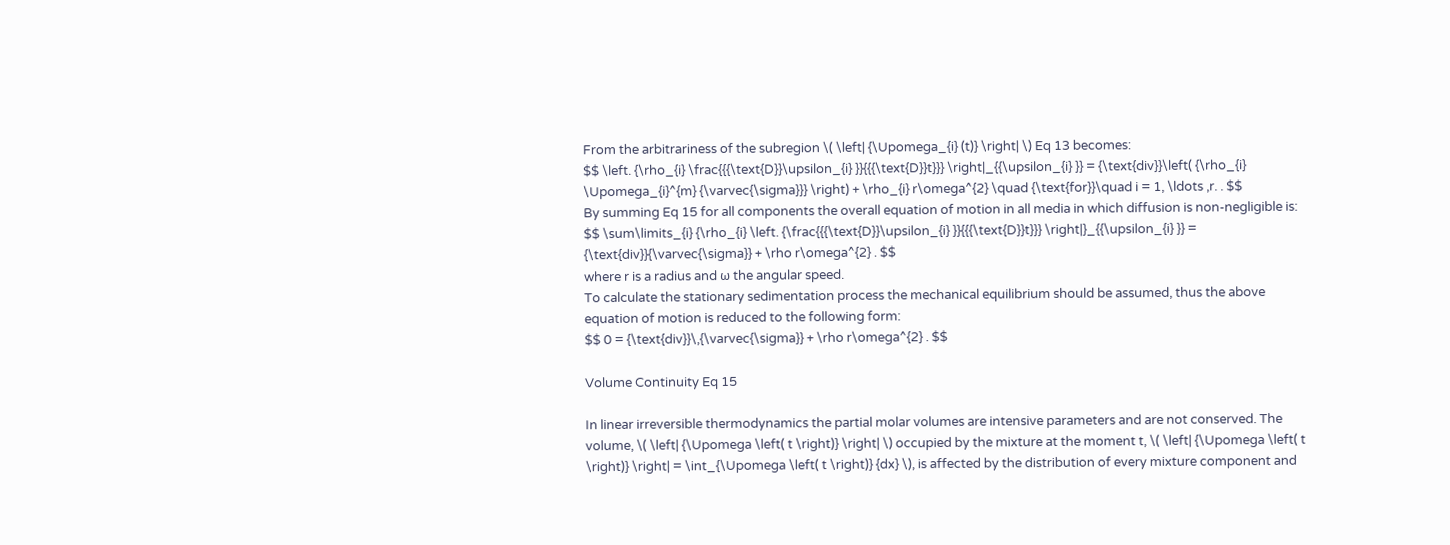From the arbitrariness of the subregion \( \left| {\Upomega_{i} (t)} \right| \) Eq 13 becomes:
$$ \left. {\rho_{i} \frac{{{\text{D}}\upsilon_{i} }}{{{\text{D}}t}}} \right|_{{\upsilon_{i} }} = {\text{div}}\left( {\rho_{i} \Upomega_{i}^{m} {\varvec{\sigma}}} \right) + \rho_{i} r\omega^{2} \quad {\text{for}}\quad i = 1, \ldots ,r. . $$
By summing Eq 15 for all components the overall equation of motion in all media in which diffusion is non-negligible is:
$$ \sum\limits_{i} {\rho_{i} \left. {\frac{{{\text{D}}\upsilon_{i} }}{{{\text{D}}t}}} \right|}_{{\upsilon_{i} }} = {\text{div}}{\varvec{\sigma}} + \rho r\omega^{2} . $$
where r is a radius and ω the angular speed.
To calculate the stationary sedimentation process the mechanical equilibrium should be assumed, thus the above equation of motion is reduced to the following form:
$$ 0 = {\text{div}}\,{\varvec{\sigma}} + \rho r\omega^{2} . $$

Volume Continuity Eq 15

In linear irreversible thermodynamics the partial molar volumes are intensive parameters and are not conserved. The volume, \( \left| {\Upomega \left( t \right)} \right| \) occupied by the mixture at the moment t, \( \left| {\Upomega \left( t \right)} \right| = \int_{\Upomega \left( t \right)} {dx} \), is affected by the distribution of every mixture component and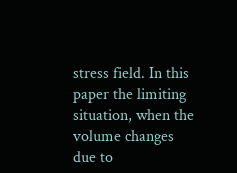stress field. In this paper the limiting situation, when the volume changes due to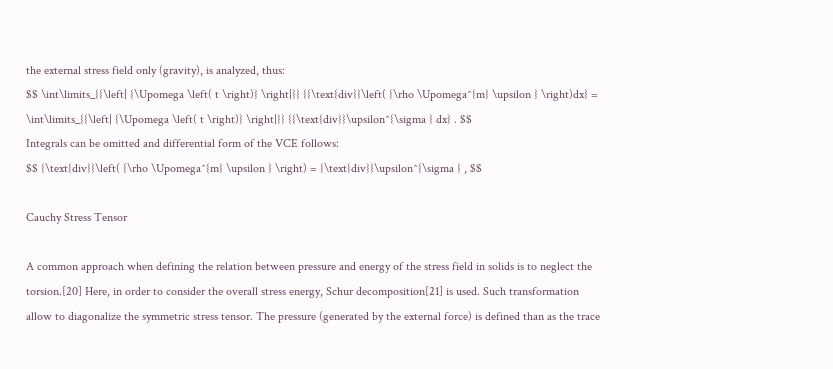the external stress field only (gravity), is analyzed, thus:
$$ \int\limits_{{\left| {\Upomega \left( t \right)} \right|}} {{\text{div}}\left( {\rho \Upomega^{m} \upsilon } \right)dx} = \int\limits_{{\left| {\Upomega \left( t \right)} \right|}} {{\text{div}}\upsilon^{\sigma } dx} . $$
Integrals can be omitted and differential form of the VCE follows:
$$ {\text{div}}\left( {\rho \Upomega^{m} \upsilon } \right) = {\text{div}}\upsilon^{\sigma } , $$

Cauchy Stress Tensor

A common approach when defining the relation between pressure and energy of the stress field in solids is to neglect the torsion.[20] Here, in order to consider the overall stress energy, Schur decomposition[21] is used. Such transformation allow to diagonalize the symmetric stress tensor. The pressure (generated by the external force) is defined than as the trace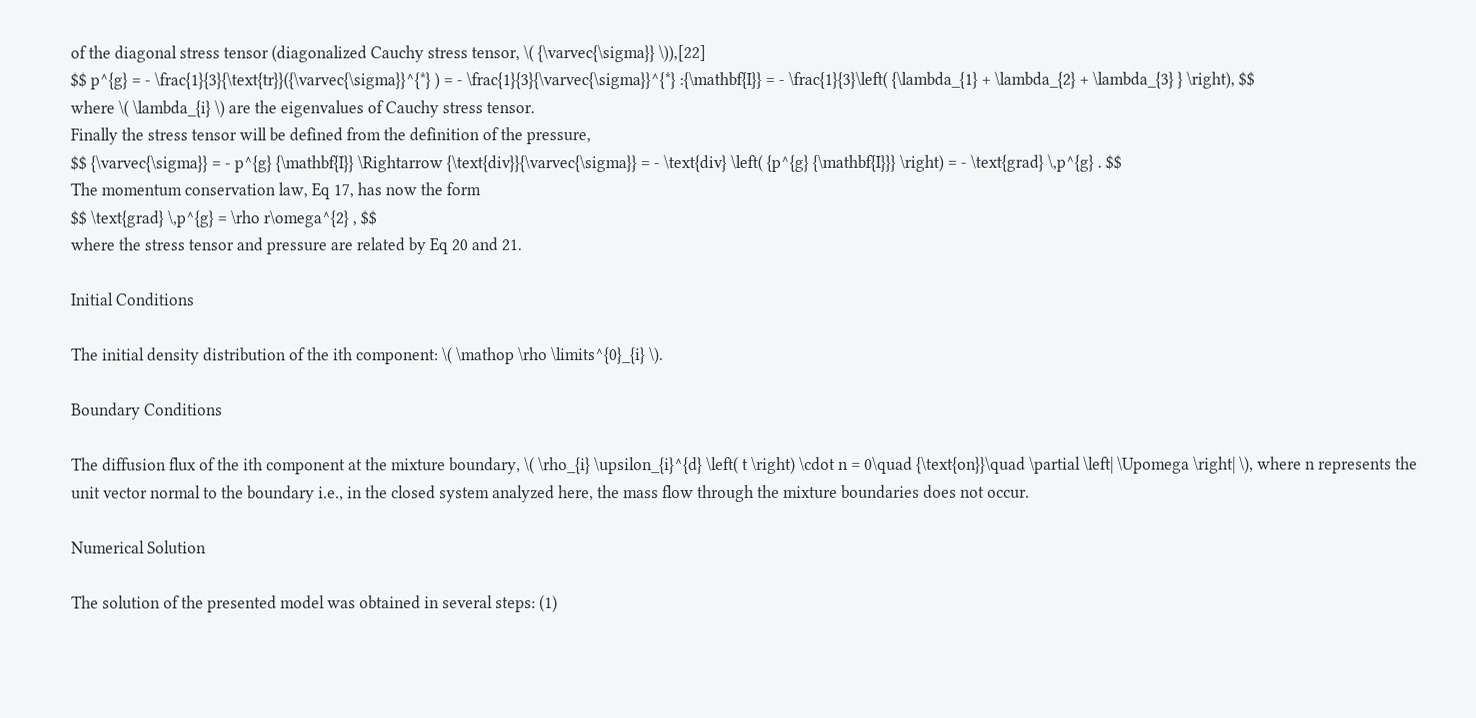of the diagonal stress tensor (diagonalized Cauchy stress tensor, \( {\varvec{\sigma}} \)),[22]
$$ p^{g} = - \frac{1}{3}{\text{tr}}({\varvec{\sigma}}^{*} ) = - \frac{1}{3}{\varvec{\sigma}}^{*} :{\mathbf{I}} = - \frac{1}{3}\left( {\lambda_{1} + \lambda_{2} + \lambda_{3} } \right), $$
where \( \lambda_{i} \) are the eigenvalues of Cauchy stress tensor.
Finally the stress tensor will be defined from the definition of the pressure,
$$ {\varvec{\sigma}} = - p^{g} {\mathbf{I}} \Rightarrow {\text{div}}{\varvec{\sigma}} = - \text{div} \left( {p^{g} {\mathbf{I}}} \right) = - \text{grad} \,p^{g} . $$
The momentum conservation law, Eq 17, has now the form
$$ \text{grad} \,p^{g} = \rho r\omega^{2} , $$
where the stress tensor and pressure are related by Eq 20 and 21.

Initial Conditions

The initial density distribution of the ith component: \( \mathop \rho \limits^{0}_{i} \).

Boundary Conditions

The diffusion flux of the ith component at the mixture boundary, \( \rho_{i} \upsilon_{i}^{d} \left( t \right) \cdot n = 0\quad {\text{on}}\quad \partial \left| \Upomega \right| \), where n represents the unit vector normal to the boundary i.e., in the closed system analyzed here, the mass flow through the mixture boundaries does not occur.

Numerical Solution

The solution of the presented model was obtained in several steps: (1)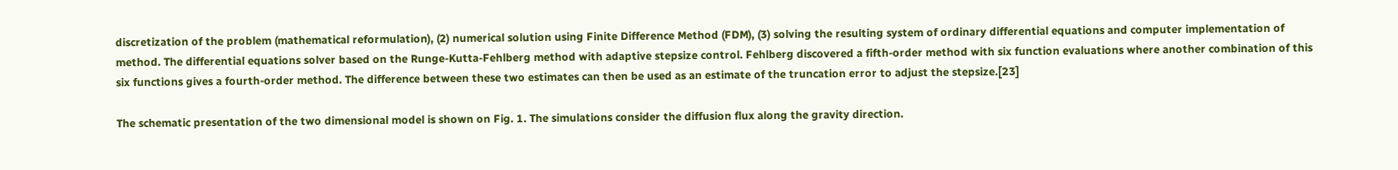discretization of the problem (mathematical reformulation), (2) numerical solution using Finite Difference Method (FDM), (3) solving the resulting system of ordinary differential equations and computer implementation of method. The differential equations solver based on the Runge-Kutta-Fehlberg method with adaptive stepsize control. Fehlberg discovered a fifth-order method with six function evaluations where another combination of this six functions gives a fourth-order method. The difference between these two estimates can then be used as an estimate of the truncation error to adjust the stepsize.[23]

The schematic presentation of the two dimensional model is shown on Fig. 1. The simulations consider the diffusion flux along the gravity direction.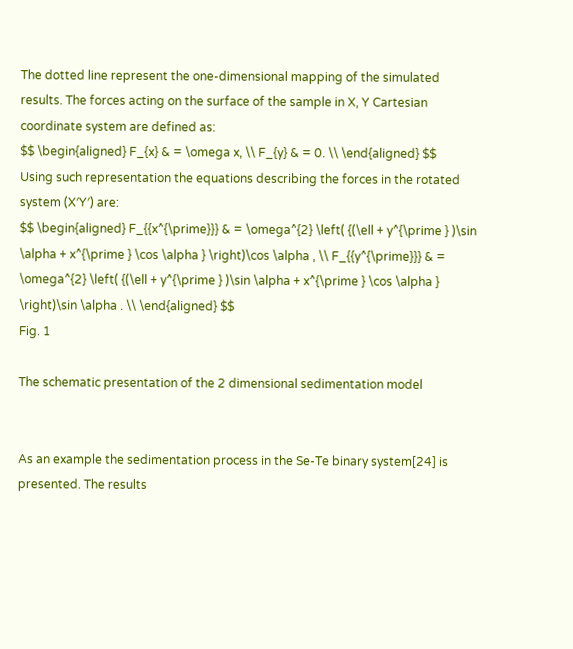The dotted line represent the one-dimensional mapping of the simulated results. The forces acting on the surface of the sample in X, Y Cartesian coordinate system are defined as:
$$ \begin{aligned} F_{x} & = \omega x, \\ F_{y} & = 0. \\ \end{aligned} $$
Using such representation the equations describing the forces in the rotated system (X′Y′) are:
$$ \begin{aligned} F_{{x^{\prime}}} & = \omega^{2} \left( {(\ell + y^{\prime } )\sin \alpha + x^{\prime } \cos \alpha } \right)\cos \alpha , \\ F_{{y^{\prime}}} & = \omega^{2} \left( {(\ell + y^{\prime } )\sin \alpha + x^{\prime } \cos \alpha } \right)\sin \alpha . \\ \end{aligned} $$
Fig. 1

The schematic presentation of the 2 dimensional sedimentation model


As an example the sedimentation process in the Se-Te binary system[24] is presented. The results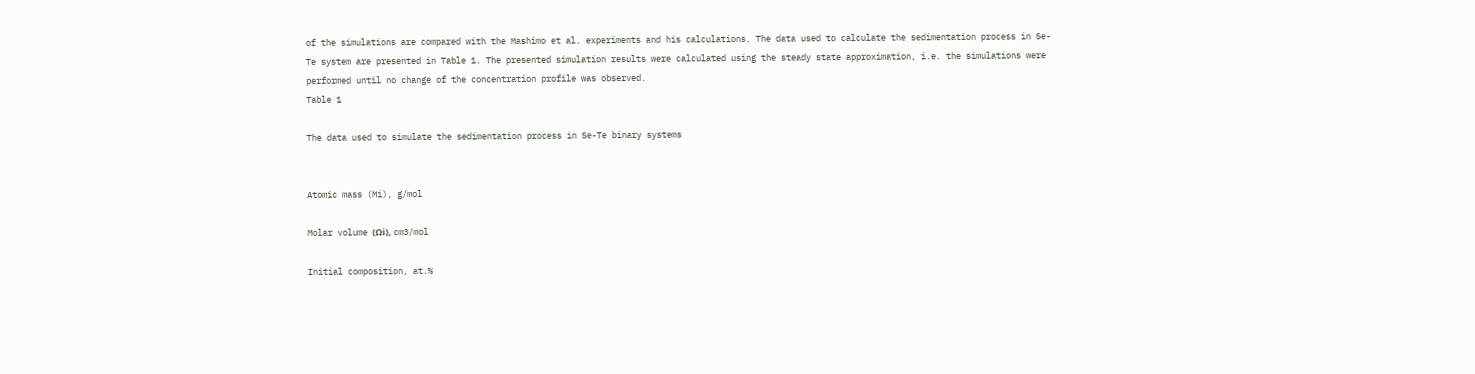of the simulations are compared with the Mashimo et al. experiments and his calculations. The data used to calculate the sedimentation process in Se-Te system are presented in Table 1. The presented simulation results were calculated using the steady state approximation, i.e. the simulations were performed until no change of the concentration profile was observed.
Table 1

The data used to simulate the sedimentation process in Se-Te binary systems


Atomic mass (Mi), g/mol

Molar volume (Ωi), cm3/mol

Initial composition, at.%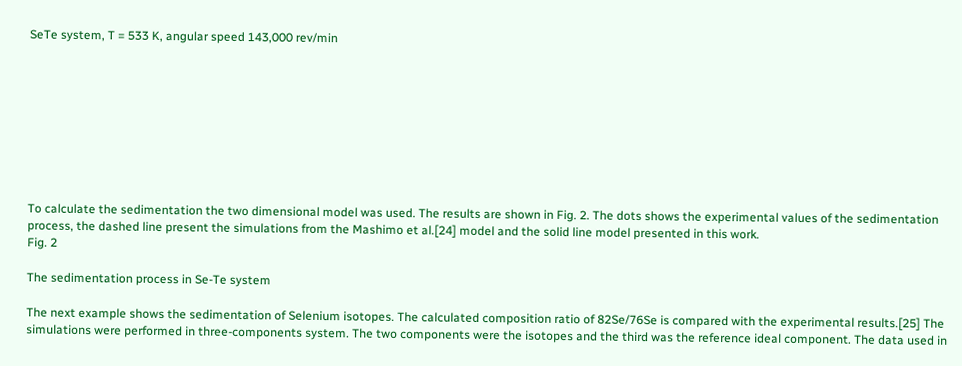SeTe system, T = 533 K, angular speed 143,000 rev/min









To calculate the sedimentation the two dimensional model was used. The results are shown in Fig. 2. The dots shows the experimental values of the sedimentation process, the dashed line present the simulations from the Mashimo et al.[24] model and the solid line model presented in this work.
Fig. 2

The sedimentation process in Se-Te system

The next example shows the sedimentation of Selenium isotopes. The calculated composition ratio of 82Se/76Se is compared with the experimental results.[25] The simulations were performed in three-components system. The two components were the isotopes and the third was the reference ideal component. The data used in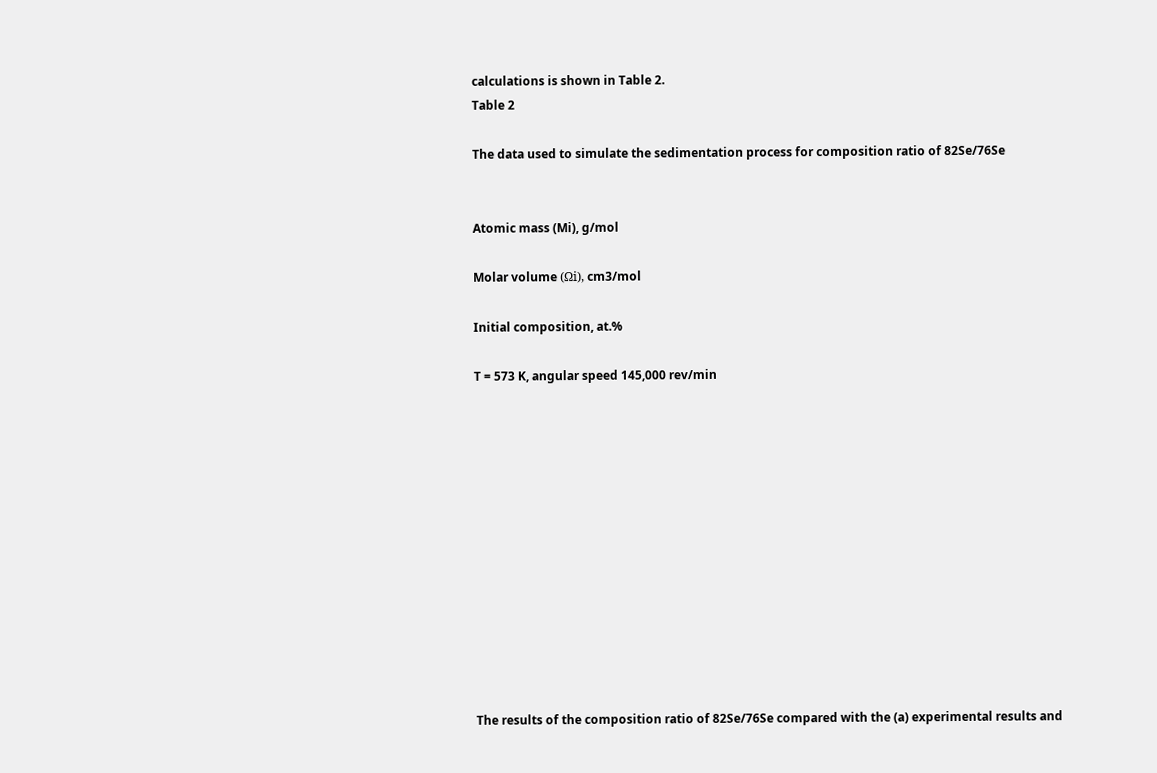calculations is shown in Table 2.
Table 2

The data used to simulate the sedimentation process for composition ratio of 82Se/76Se


Atomic mass (Mi), g/mol

Molar volume (Ωi), cm3/mol

Initial composition, at.%

T = 573 K, angular speed 145,000 rev/min













The results of the composition ratio of 82Se/76Se compared with the (a) experimental results and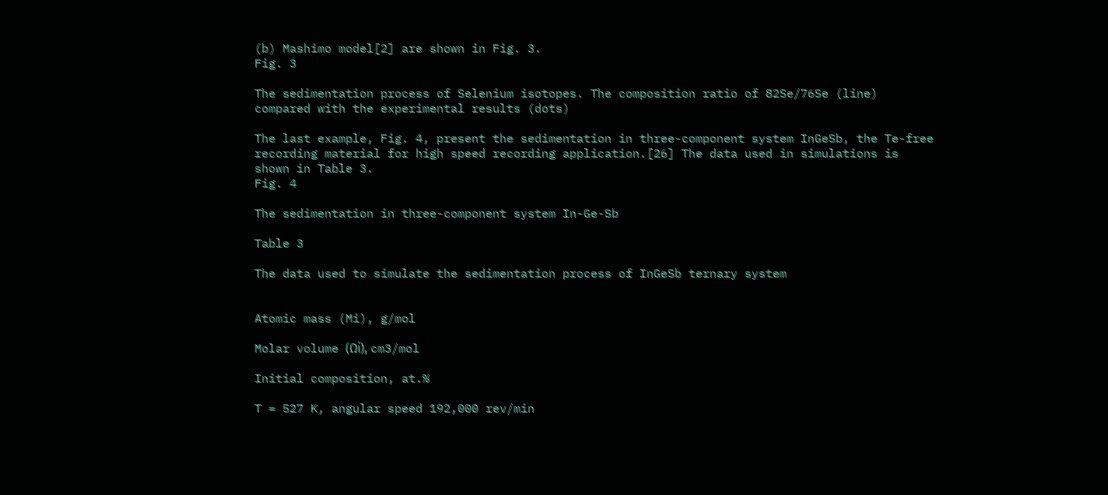(b) Mashimo model[2] are shown in Fig. 3.
Fig. 3

The sedimentation process of Selenium isotopes. The composition ratio of 82Se/76Se (line) compared with the experimental results (dots)

The last example, Fig. 4, present the sedimentation in three-component system InGeSb, the Te-free recording material for high speed recording application.[26] The data used in simulations is shown in Table 3.
Fig. 4

The sedimentation in three-component system In-Ge-Sb

Table 3

The data used to simulate the sedimentation process of InGeSb ternary system


Atomic mass (Mi), g/mol

Molar volume (Ωi), cm3/mol

Initial composition, at.%

T = 527 K, angular speed 192,000 rev/min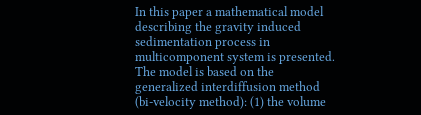In this paper a mathematical model describing the gravity induced sedimentation process in multicomponent system is presented. The model is based on the generalized interdiffusion method (bi-velocity method): (1) the volume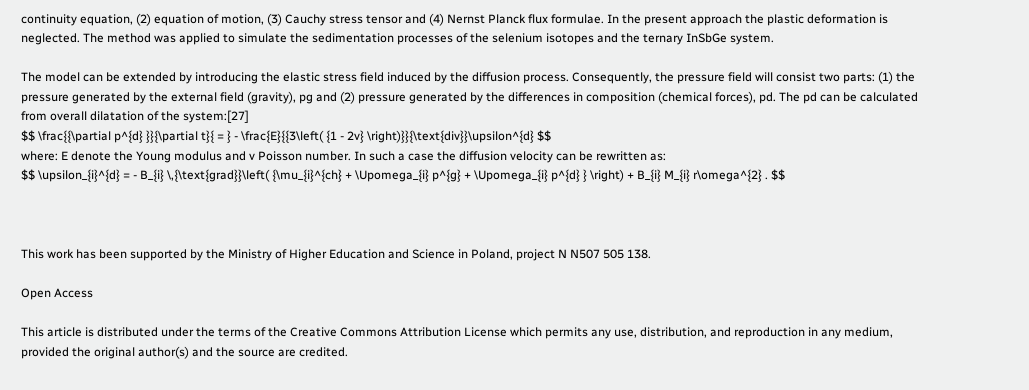continuity equation, (2) equation of motion, (3) Cauchy stress tensor and (4) Nernst Planck flux formulae. In the present approach the plastic deformation is neglected. The method was applied to simulate the sedimentation processes of the selenium isotopes and the ternary InSbGe system.

The model can be extended by introducing the elastic stress field induced by the diffusion process. Consequently, the pressure field will consist two parts: (1) the pressure generated by the external field (gravity), pg and (2) pressure generated by the differences in composition (chemical forces), pd. The pd can be calculated from overall dilatation of the system:[27]
$$ \frac{{\partial p^{d} }}{\partial t}{ = } - \frac{E}{{3\left( {1 - 2v} \right)}}{\text{div}}\upsilon^{d} $$
where: E denote the Young modulus and v Poisson number. In such a case the diffusion velocity can be rewritten as:
$$ \upsilon_{i}^{d} = - B_{i} \,{\text{grad}}\left( {\mu_{i}^{ch} + \Upomega_{i} p^{g} + \Upomega_{i} p^{d} } \right) + B_{i} M_{i} r\omega^{2} . $$



This work has been supported by the Ministry of Higher Education and Science in Poland, project N N507 505 138.

Open Access

This article is distributed under the terms of the Creative Commons Attribution License which permits any use, distribution, and reproduction in any medium, provided the original author(s) and the source are credited.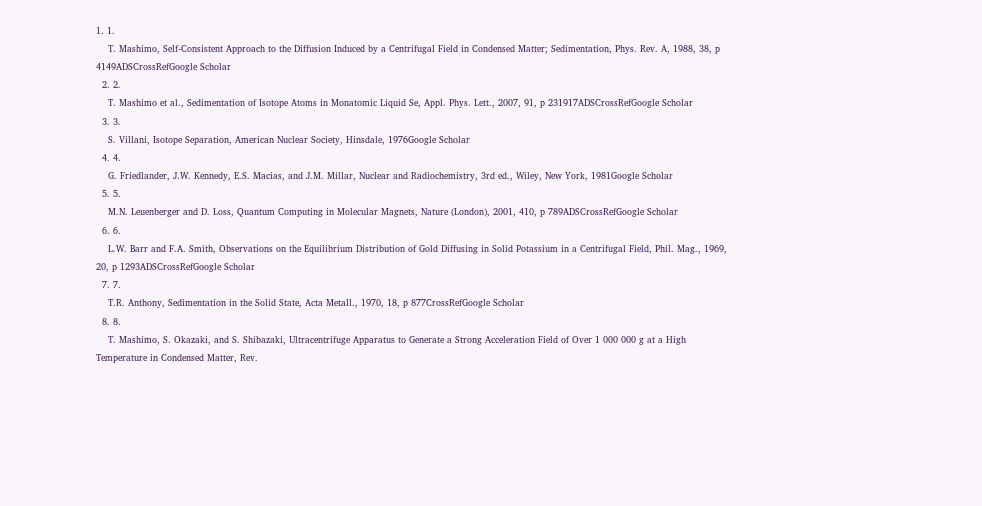1. 1.
    T. Mashimo, Self-Consistent Approach to the Diffusion Induced by a Centrifugal Field in Condensed Matter; Sedimentation, Phys. Rev. A, 1988, 38, p 4149ADSCrossRefGoogle Scholar
  2. 2.
    T. Mashimo et al., Sedimentation of Isotope Atoms in Monatomic Liquid Se, Appl. Phys. Lett., 2007, 91, p 231917ADSCrossRefGoogle Scholar
  3. 3.
    S. Villani, Isotope Separation, American Nuclear Society, Hinsdale, 1976Google Scholar
  4. 4.
    G. Friedlander, J.W. Kennedy, E.S. Macias, and J.M. Millar, Nuclear and Radiochemistry, 3rd ed., Wiley, New York, 1981Google Scholar
  5. 5.
    M.N. Leuenberger and D. Loss, Quantum Computing in Molecular Magnets, Nature (London), 2001, 410, p 789ADSCrossRefGoogle Scholar
  6. 6.
    L.W. Barr and F.A. Smith, Observations on the Equilibrium Distribution of Gold Diffusing in Solid Potassium in a Centrifugal Field, Phil. Mag., 1969, 20, p 1293ADSCrossRefGoogle Scholar
  7. 7.
    T.R. Anthony, Sedimentation in the Solid State, Acta Metall., 1970, 18, p 877CrossRefGoogle Scholar
  8. 8.
    T. Mashimo, S. Okazaki, and S. Shibazaki, Ultracentrifuge Apparatus to Generate a Strong Acceleration Field of Over 1 000 000 g at a High Temperature in Condensed Matter, Rev.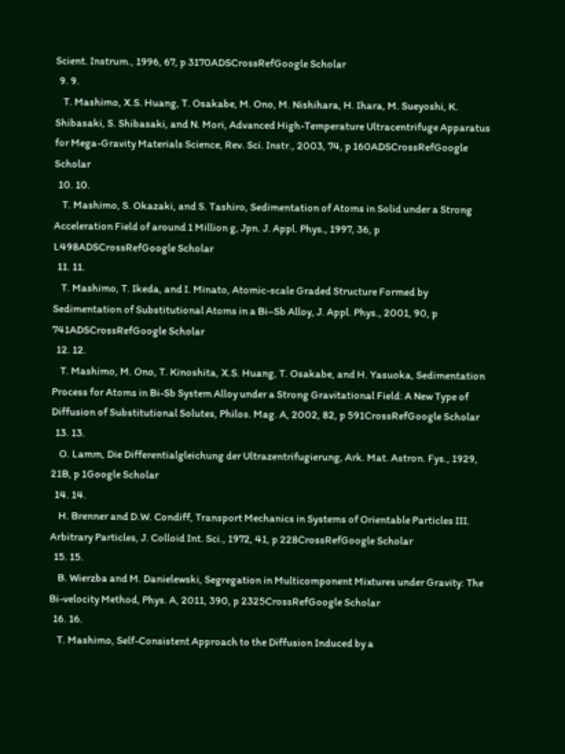Scient. Instrum., 1996, 67, p 3170ADSCrossRefGoogle Scholar
  9. 9.
    T. Mashimo, X.S. Huang, T. Osakabe, M. Ono, M. Nishihara, H. Ihara, M. Sueyoshi, K. Shibasaki, S. Shibasaki, and N. Mori, Advanced High-Temperature Ultracentrifuge Apparatus for Mega-Gravity Materials Science, Rev. Sci. Instr., 2003, 74, p 160ADSCrossRefGoogle Scholar
  10. 10.
    T. Mashimo, S. Okazaki, and S. Tashiro, Sedimentation of Atoms in Solid under a Strong Acceleration Field of around 1 Million g, Jpn. J. Appl. Phys., 1997, 36, p L498ADSCrossRefGoogle Scholar
  11. 11.
    T. Mashimo, T. Ikeda, and I. Minato, Atomic-scale Graded Structure Formed by Sedimentation of Substitutional Atoms in a Bi–Sb Alloy, J. Appl. Phys., 2001, 90, p 741ADSCrossRefGoogle Scholar
  12. 12.
    T. Mashimo, M. Ono, T. Kinoshita, X.S. Huang, T. Osakabe, and H. Yasuoka, Sedimentation Process for Atoms in Bi-Sb System Alloy under a Strong Gravitational Field: A New Type of Diffusion of Substitutional Solutes, Philos. Mag. A, 2002, 82, p 591CrossRefGoogle Scholar
  13. 13.
    O. Lamm, Die Differentialgleichung der Ultrazentrifugierung, Ark. Mat. Astron. Fys., 1929, 21B, p 1Google Scholar
  14. 14.
    H. Brenner and D.W. Condiff, Transport Mechanics in Systems of Orientable Particles III. Arbitrary Particles, J. Colloid Int. Sci., 1972, 41, p 228CrossRefGoogle Scholar
  15. 15.
    B. Wierzba and M. Danielewski, Segregation in Multicomponent Mixtures under Gravity: The Bi-velocity Method, Phys. A, 2011, 390, p 2325CrossRefGoogle Scholar
  16. 16.
    T. Mashimo, Self-Consistent Approach to the Diffusion Induced by a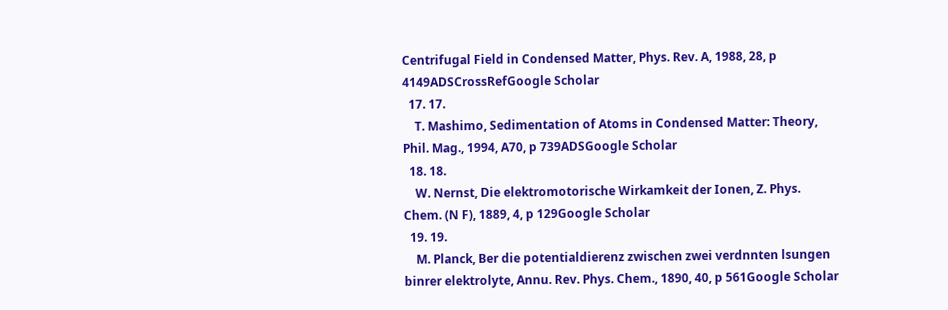Centrifugal Field in Condensed Matter, Phys. Rev. A, 1988, 28, p 4149ADSCrossRefGoogle Scholar
  17. 17.
    T. Mashimo, Sedimentation of Atoms in Condensed Matter: Theory, Phil. Mag., 1994, A70, p 739ADSGoogle Scholar
  18. 18.
    W. Nernst, Die elektromotorische Wirkamkeit der Ionen, Z. Phys. Chem. (N F), 1889, 4, p 129Google Scholar
  19. 19.
    M. Planck, Ber die potentialdierenz zwischen zwei verdnnten lsungen binrer elektrolyte, Annu. Rev. Phys. Chem., 1890, 40, p 561Google Scholar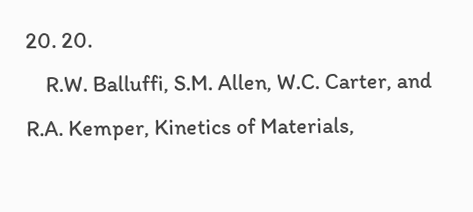20. 20.
    R.W. Balluffi, S.M. Allen, W.C. Carter, and R.A. Kemper, Kinetics of Materials,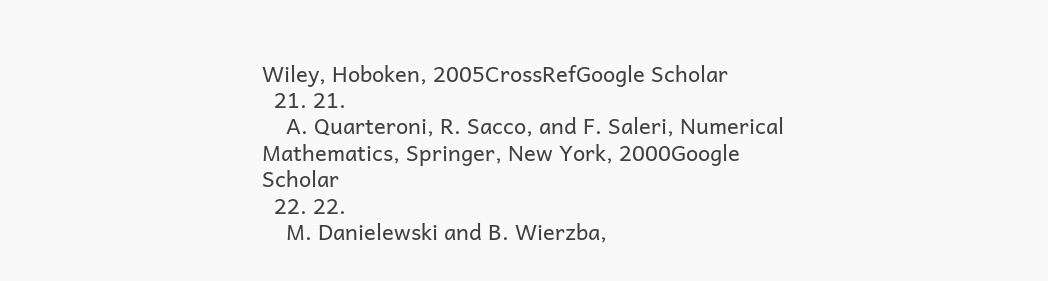Wiley, Hoboken, 2005CrossRefGoogle Scholar
  21. 21.
    A. Quarteroni, R. Sacco, and F. Saleri, Numerical Mathematics, Springer, New York, 2000Google Scholar
  22. 22.
    M. Danielewski and B. Wierzba,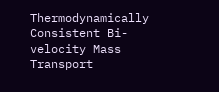Thermodynamically Consistent Bi-velocity Mass Transport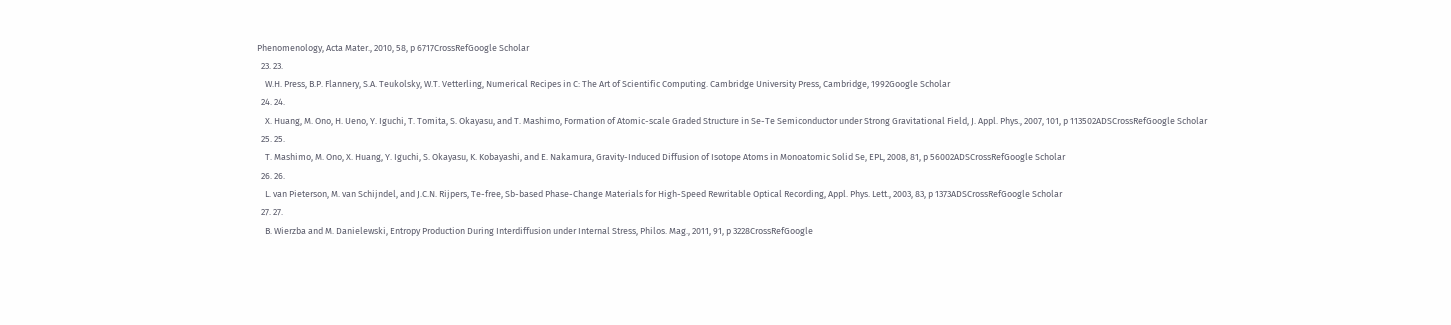Phenomenology, Acta Mater., 2010, 58, p 6717CrossRefGoogle Scholar
  23. 23.
    W.H. Press, B.P. Flannery, S.A. Teukolsky, W.T. Vetterling, Numerical Recipes in C: The Art of Scientific Computing. Cambridge University Press, Cambridge, 1992Google Scholar
  24. 24.
    X. Huang, M. Ono, H. Ueno, Y. Iguchi, T. Tomita, S. Okayasu, and T. Mashimo, Formation of Atomic-scale Graded Structure in Se-Te Semiconductor under Strong Gravitational Field, J. Appl. Phys., 2007, 101, p 113502ADSCrossRefGoogle Scholar
  25. 25.
    T. Mashimo, M. Ono, X. Huang, Y. Iguchi, S. Okayasu, K. Kobayashi, and E. Nakamura, Gravity-Induced Diffusion of Isotope Atoms in Monoatomic Solid Se, EPL, 2008, 81, p 56002ADSCrossRefGoogle Scholar
  26. 26.
    L. van Pieterson, M. van Schijndel, and J.C.N. Rijpers, Te-free, Sb-based Phase-Change Materials for High-Speed Rewritable Optical Recording, Appl. Phys. Lett., 2003, 83, p 1373ADSCrossRefGoogle Scholar
  27. 27.
    B. Wierzba and M. Danielewski, Entropy Production During Interdiffusion under Internal Stress, Philos. Mag., 2011, 91, p 3228CrossRefGoogle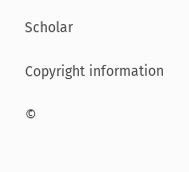Scholar

Copyright information

©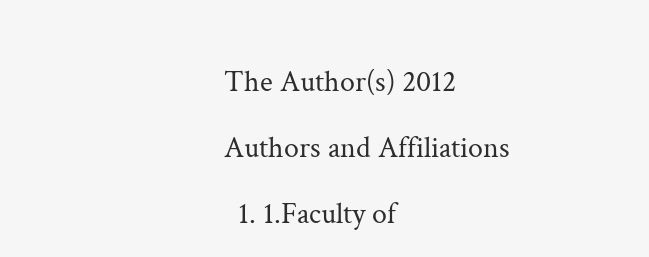The Author(s) 2012

Authors and Affiliations

  1. 1.Faculty of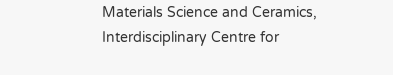Materials Science and Ceramics, Interdisciplinary Centre for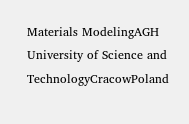Materials ModelingAGH University of Science and TechnologyCracowPoland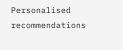Personalised recommendations